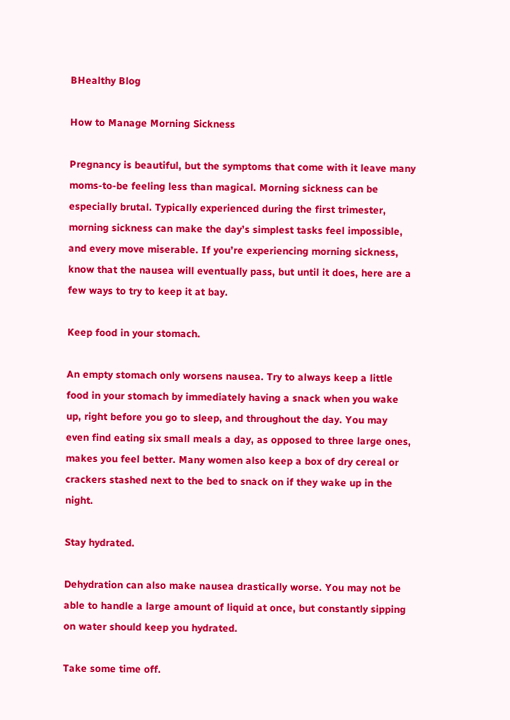BHealthy Blog

How to Manage Morning Sickness

Pregnancy is beautiful, but the symptoms that come with it leave many moms-to-be feeling less than magical. Morning sickness can be especially brutal. Typically experienced during the first trimester, morning sickness can make the day’s simplest tasks feel impossible, and every move miserable. If you’re experiencing morning sickness, know that the nausea will eventually pass, but until it does, here are a few ways to try to keep it at bay.

Keep food in your stomach.

An empty stomach only worsens nausea. Try to always keep a little food in your stomach by immediately having a snack when you wake up, right before you go to sleep, and throughout the day. You may even find eating six small meals a day, as opposed to three large ones, makes you feel better. Many women also keep a box of dry cereal or crackers stashed next to the bed to snack on if they wake up in the night.

Stay hydrated.

Dehydration can also make nausea drastically worse. You may not be able to handle a large amount of liquid at once, but constantly sipping on water should keep you hydrated.

Take some time off.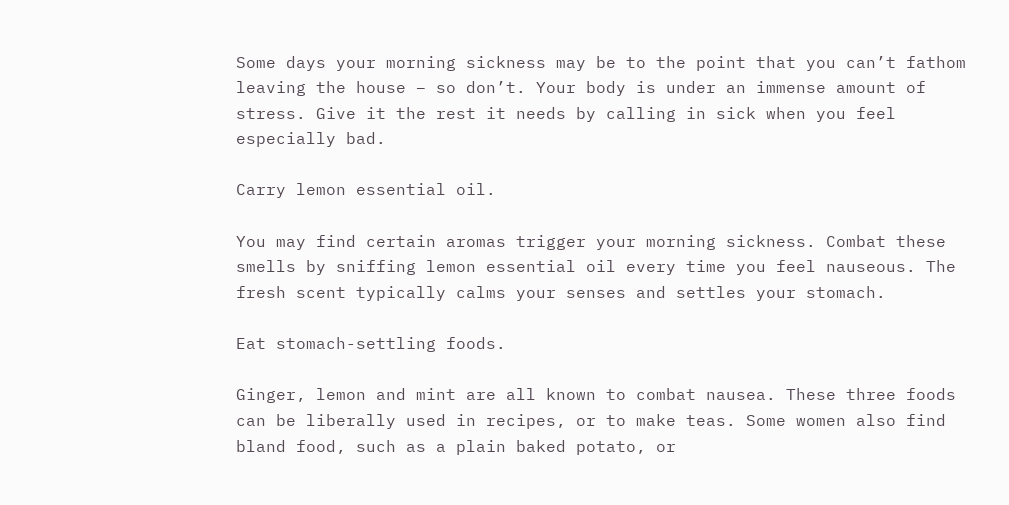Some days your morning sickness may be to the point that you can’t fathom leaving the house – so don’t. Your body is under an immense amount of stress. Give it the rest it needs by calling in sick when you feel especially bad.

Carry lemon essential oil.

You may find certain aromas trigger your morning sickness. Combat these smells by sniffing lemon essential oil every time you feel nauseous. The fresh scent typically calms your senses and settles your stomach.

Eat stomach-settling foods.

Ginger, lemon and mint are all known to combat nausea. These three foods can be liberally used in recipes, or to make teas. Some women also find bland food, such as a plain baked potato, or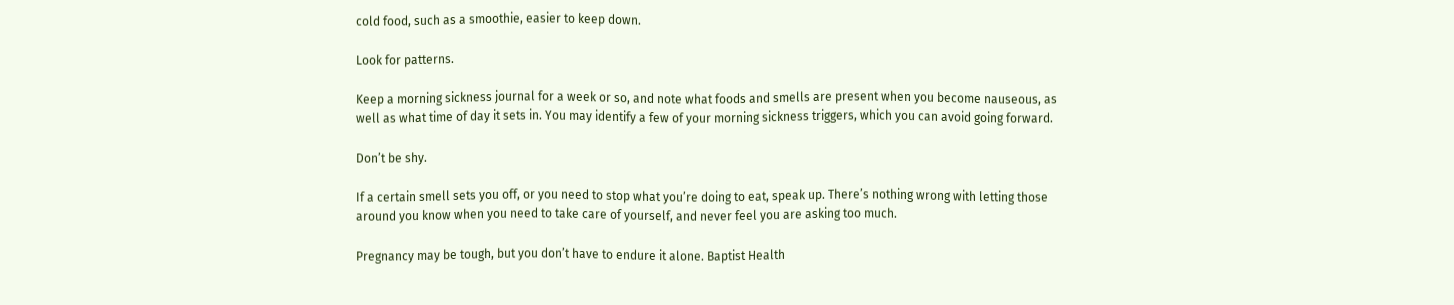cold food, such as a smoothie, easier to keep down.

Look for patterns.

Keep a morning sickness journal for a week or so, and note what foods and smells are present when you become nauseous, as well as what time of day it sets in. You may identify a few of your morning sickness triggers, which you can avoid going forward.

Don’t be shy.

If a certain smell sets you off, or you need to stop what you’re doing to eat, speak up. There’s nothing wrong with letting those around you know when you need to take care of yourself, and never feel you are asking too much.

Pregnancy may be tough, but you don’t have to endure it alone. Baptist Health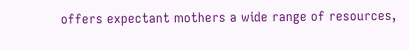offers expectant mothers a wide range of resources,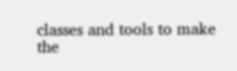classes and tools to make the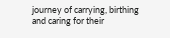journey of carrying, birthing and caring for their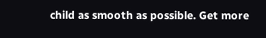child as smooth as possible. Get more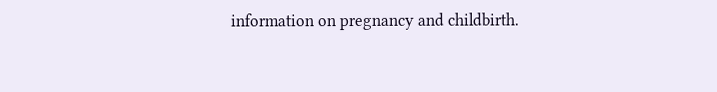information on pregnancy and childbirth.